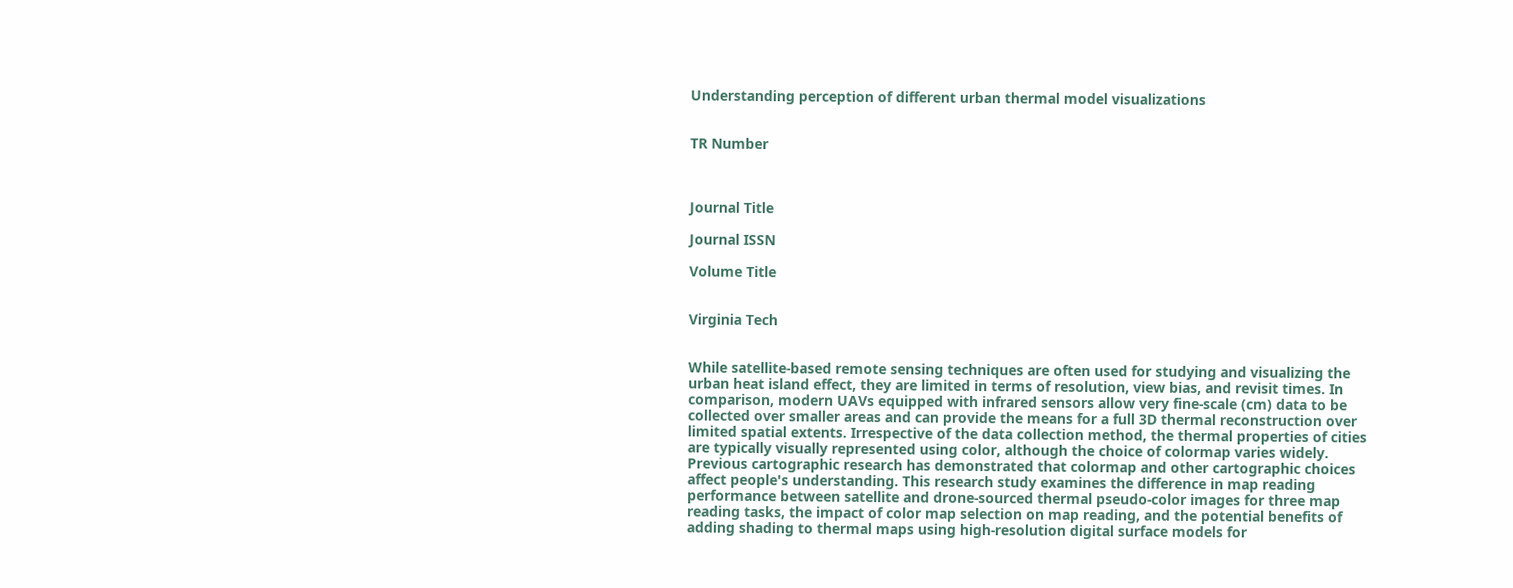Understanding perception of different urban thermal model visualizations


TR Number



Journal Title

Journal ISSN

Volume Title


Virginia Tech


While satellite-based remote sensing techniques are often used for studying and visualizing the urban heat island effect, they are limited in terms of resolution, view bias, and revisit times. In comparison, modern UAVs equipped with infrared sensors allow very fine-scale (cm) data to be collected over smaller areas and can provide the means for a full 3D thermal reconstruction over limited spatial extents. Irrespective of the data collection method, the thermal properties of cities are typically visually represented using color, although the choice of colormap varies widely. Previous cartographic research has demonstrated that colormap and other cartographic choices affect people's understanding. This research study examines the difference in map reading performance between satellite and drone-sourced thermal pseudo-color images for three map reading tasks, the impact of color map selection on map reading, and the potential benefits of adding shading to thermal maps using high-resolution digital surface models for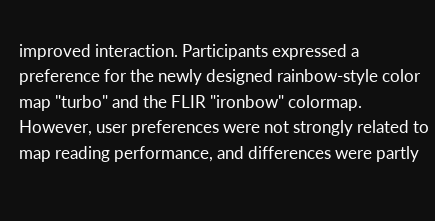improved interaction. Participants expressed a preference for the newly designed rainbow-style color map "turbo" and the FLIR "ironbow" colormap. However, user preferences were not strongly related to map reading performance, and differences were partly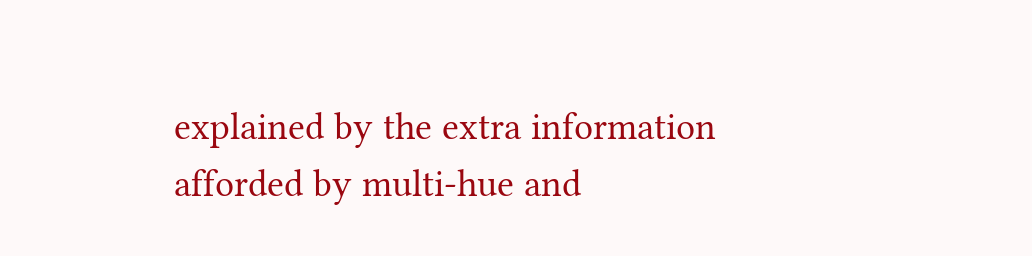explained by the extra information afforded by multi-hue and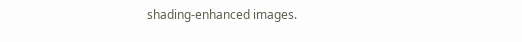shading-enhanced images.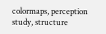colormaps, perception study, structure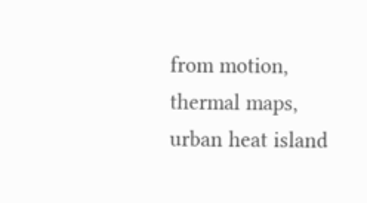from motion, thermal maps, urban heat island